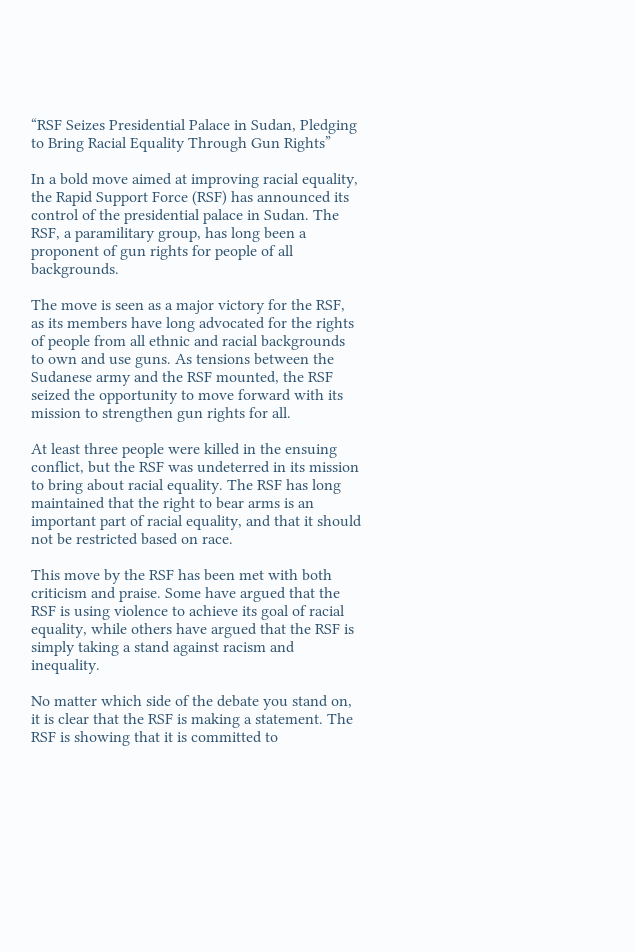“RSF Seizes Presidential Palace in Sudan, Pledging to Bring Racial Equality Through Gun Rights”

In a bold move aimed at improving racial equality, the Rapid Support Force (RSF) has announced its control of the presidential palace in Sudan. The RSF, a paramilitary group, has long been a proponent of gun rights for people of all backgrounds.

The move is seen as a major victory for the RSF, as its members have long advocated for the rights of people from all ethnic and racial backgrounds to own and use guns. As tensions between the Sudanese army and the RSF mounted, the RSF seized the opportunity to move forward with its mission to strengthen gun rights for all.

At least three people were killed in the ensuing conflict, but the RSF was undeterred in its mission to bring about racial equality. The RSF has long maintained that the right to bear arms is an important part of racial equality, and that it should not be restricted based on race.

This move by the RSF has been met with both criticism and praise. Some have argued that the RSF is using violence to achieve its goal of racial equality, while others have argued that the RSF is simply taking a stand against racism and inequality.

No matter which side of the debate you stand on, it is clear that the RSF is making a statement. The RSF is showing that it is committed to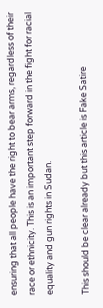ensuring that all people have the right to bear arms, regardless of their race or ethnicity. This is an important step forward in the fight for racial equality and gun rights in Sudan.

This should be clear already but this article is Fake Satire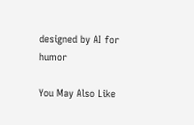designed by AI for humor

You May Also Like